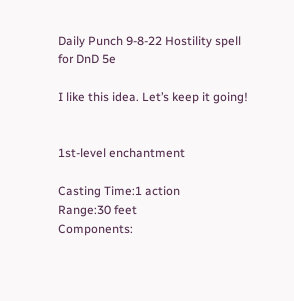Daily Punch 9-8-22 Hostility spell for DnD 5e

I like this idea. Let’s keep it going!


1st-level enchantment

Casting Time:1 action
Range:30 feet
Components: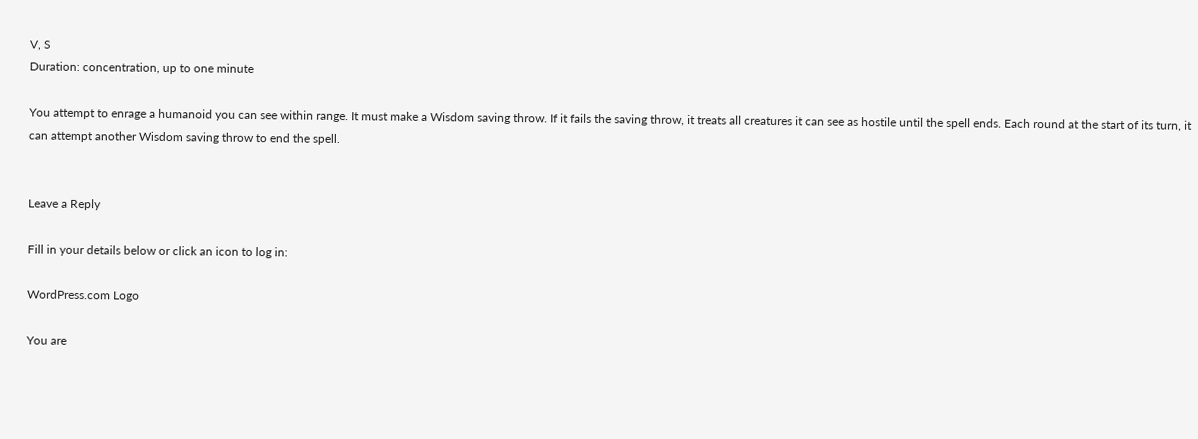V, S
Duration: concentration, up to one minute

You attempt to enrage a humanoid you can see within range. It must make a Wisdom saving throw. If it fails the saving throw, it treats all creatures it can see as hostile until the spell ends. Each round at the start of its turn, it can attempt another Wisdom saving throw to end the spell.


Leave a Reply

Fill in your details below or click an icon to log in:

WordPress.com Logo

You are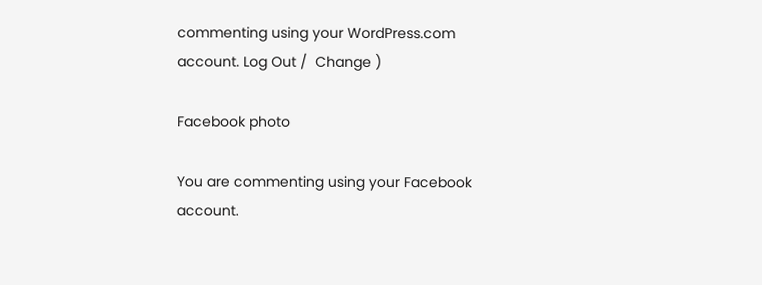commenting using your WordPress.com account. Log Out /  Change )

Facebook photo

You are commenting using your Facebook account.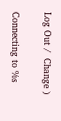Log Out /  Change )

Connecting to %s